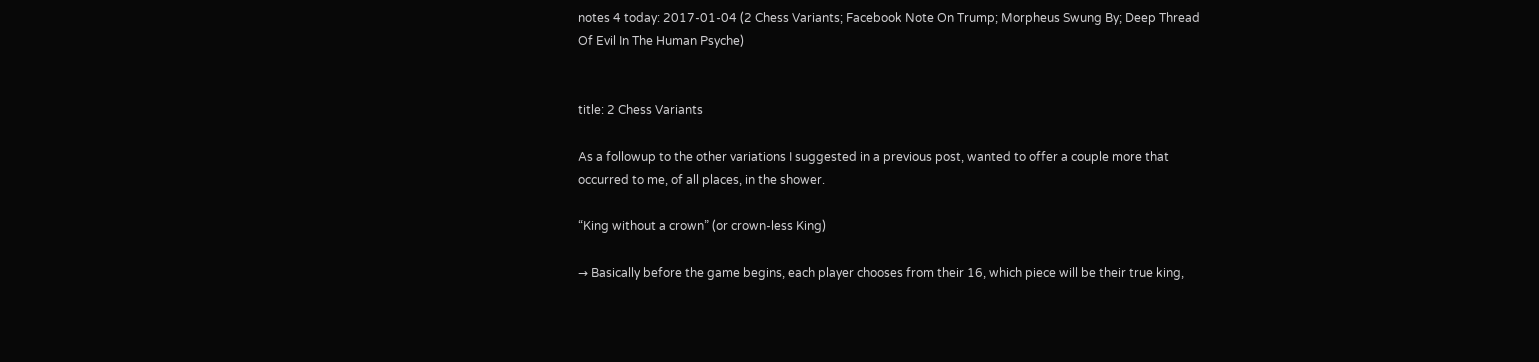notes 4 today: 2017-01-04 (2 Chess Variants; Facebook Note On Trump; Morpheus Swung By; Deep Thread Of Evil In The Human Psyche)


title: 2 Chess Variants

As a followup to the other variations I suggested in a previous post, wanted to offer a couple more that occurred to me, of all places, in the shower.

“King without a crown” (or crown-less King)

→ Basically before the game begins, each player chooses from their 16, which piece will be their true king,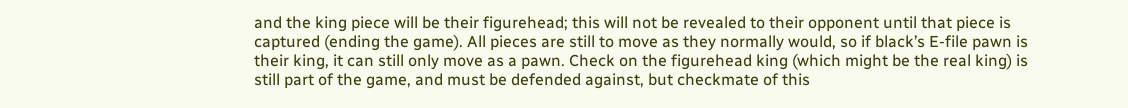and the king piece will be their figurehead; this will not be revealed to their opponent until that piece is captured (ending the game). All pieces are still to move as they normally would, so if black’s E-file pawn is their king, it can still only move as a pawn. Check on the figurehead king (which might be the real king) is still part of the game, and must be defended against, but checkmate of this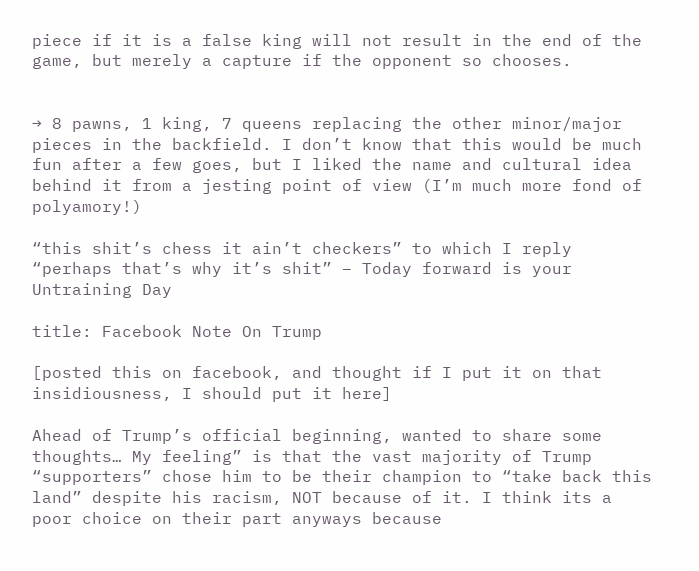piece if it is a false king will not result in the end of the game, but merely a capture if the opponent so chooses.


→ 8 pawns, 1 king, 7 queens replacing the other minor/major pieces in the backfield. I don’t know that this would be much fun after a few goes, but I liked the name and cultural idea behind it from a jesting point of view (I’m much more fond of polyamory!)

“this shit’s chess it ain’t checkers” to which I reply “perhaps that’s why it’s shit” – Today forward is your Untraining Day

title: Facebook Note On Trump

[posted this on facebook, and thought if I put it on that insidiousness, I should put it here]

Ahead of Trump’s official beginning, wanted to share some thoughts… My feeling” is that the vast majority of Trump “supporters” chose him to be their champion to “take back this land” despite his racism, NOT because of it. I think its a poor choice on their part anyways because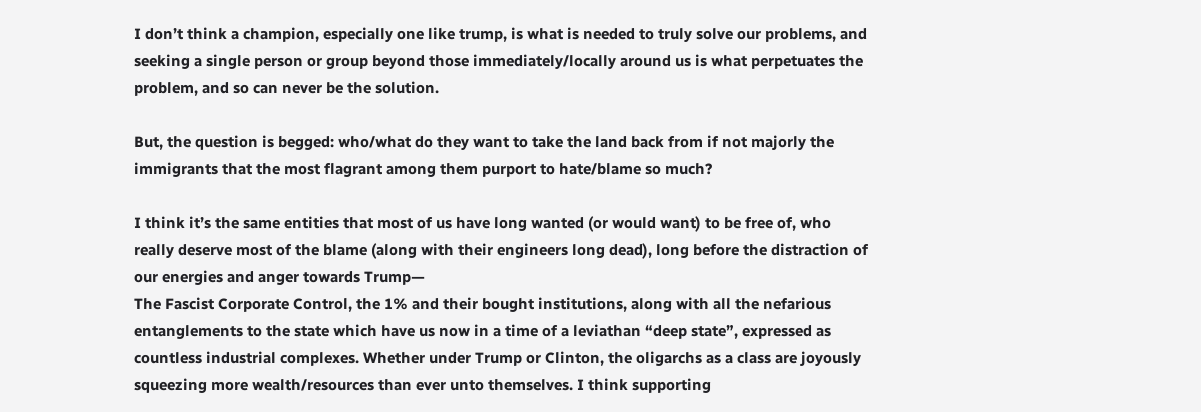I don’t think a champion, especially one like trump, is what is needed to truly solve our problems, and seeking a single person or group beyond those immediately/locally around us is what perpetuates the problem, and so can never be the solution.

But, the question is begged: who/what do they want to take the land back from if not majorly the immigrants that the most flagrant among them purport to hate/blame so much?

I think it’s the same entities that most of us have long wanted (or would want) to be free of, who really deserve most of the blame (along with their engineers long dead), long before the distraction of our energies and anger towards Trump—
The Fascist Corporate Control, the 1% and their bought institutions, along with all the nefarious entanglements to the state which have us now in a time of a leviathan “deep state”, expressed as countless industrial complexes. Whether under Trump or Clinton, the oligarchs as a class are joyously squeezing more wealth/resources than ever unto themselves. I think supporting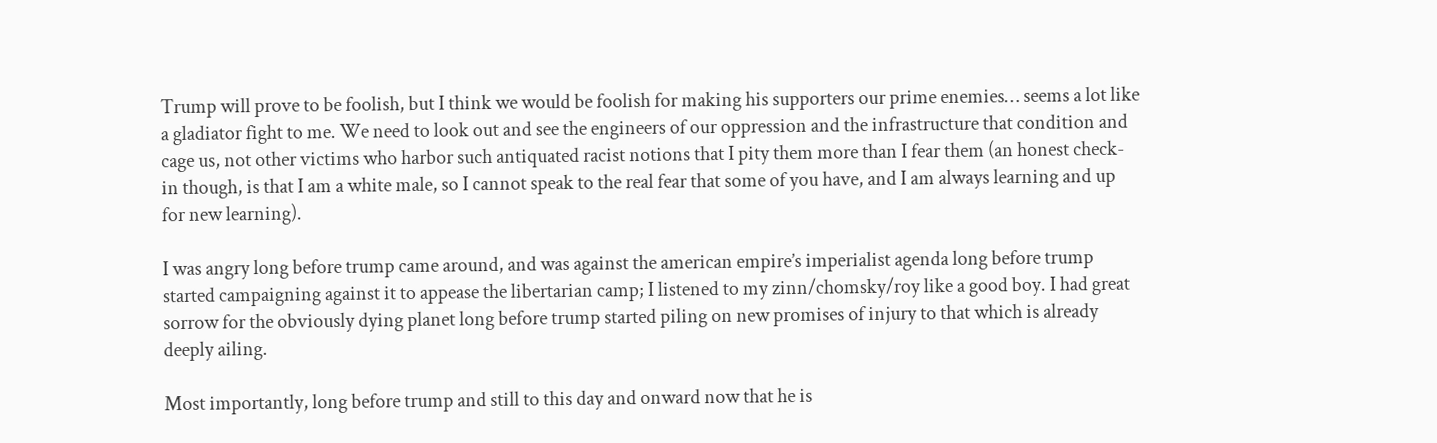Trump will prove to be foolish, but I think we would be foolish for making his supporters our prime enemies… seems a lot like a gladiator fight to me. We need to look out and see the engineers of our oppression and the infrastructure that condition and cage us, not other victims who harbor such antiquated racist notions that I pity them more than I fear them (an honest check-in though, is that I am a white male, so I cannot speak to the real fear that some of you have, and I am always learning and up for new learning).

I was angry long before trump came around, and was against the american empire’s imperialist agenda long before trump started campaigning against it to appease the libertarian camp; I listened to my zinn/chomsky/roy like a good boy. I had great sorrow for the obviously dying planet long before trump started piling on new promises of injury to that which is already deeply ailing.

Most importantly, long before trump and still to this day and onward now that he is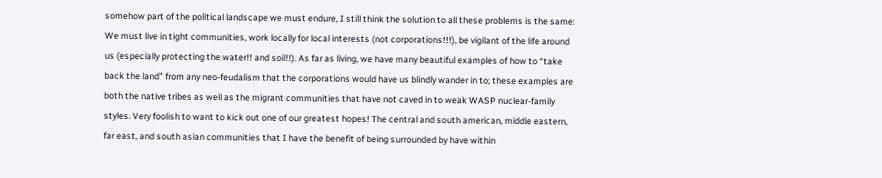somehow part of the political landscape we must endure, I still think the solution to all these problems is the same:
We must live in tight communities, work locally for local interests (not corporations!!!), be vigilant of the life around us (especially protecting the water!! and soil!!). As far as living, we have many beautiful examples of how to “take back the land” from any neo-feudalism that the corporations would have us blindly wander in to; these examples are both the native tribes as well as the migrant communities that have not caved in to weak WASP nuclear-family styles. Very foolish to want to kick out one of our greatest hopes! The central and south american, middle eastern, far east, and south asian communities that I have the benefit of being surrounded by have within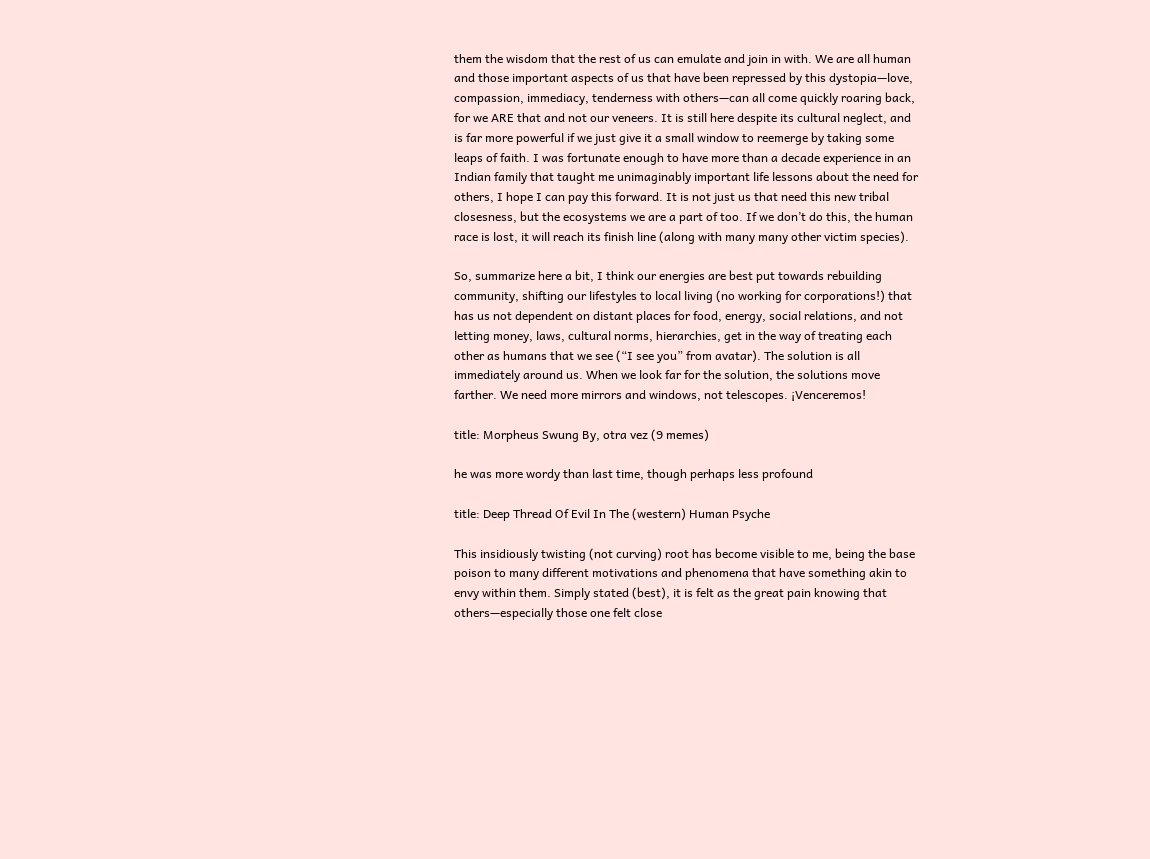them the wisdom that the rest of us can emulate and join in with. We are all human and those important aspects of us that have been repressed by this dystopia—love, compassion, immediacy, tenderness with others—can all come quickly roaring back, for we ARE that and not our veneers. It is still here despite its cultural neglect, and is far more powerful if we just give it a small window to reemerge by taking some leaps of faith. I was fortunate enough to have more than a decade experience in an Indian family that taught me unimaginably important life lessons about the need for others, I hope I can pay this forward. It is not just us that need this new tribal closesness, but the ecosystems we are a part of too. If we don’t do this, the human race is lost, it will reach its finish line (along with many many other victim species).

So, summarize here a bit, I think our energies are best put towards rebuilding community, shifting our lifestyles to local living (no working for corporations!) that has us not dependent on distant places for food, energy, social relations, and not letting money, laws, cultural norms, hierarchies, get in the way of treating each other as humans that we see (“I see you” from avatar). The solution is all immediately around us. When we look far for the solution, the solutions move farther. We need more mirrors and windows, not telescopes. ¡Venceremos!

title: Morpheus Swung By, otra vez (9 memes)

he was more wordy than last time, though perhaps less profound

title: Deep Thread Of Evil In The (western) Human Psyche

This insidiously twisting (not curving) root has become visible to me, being the base poison to many different motivations and phenomena that have something akin to envy within them. Simply stated (best), it is felt as the great pain knowing that others—especially those one felt close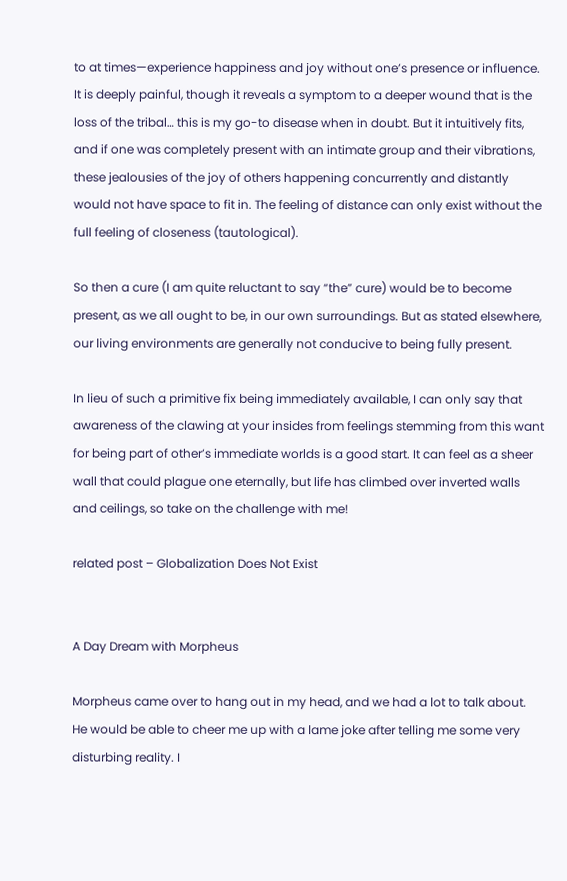to at times—experience happiness and joy without one’s presence or influence. It is deeply painful, though it reveals a symptom to a deeper wound that is the loss of the tribal… this is my go-to disease when in doubt. But it intuitively fits, and if one was completely present with an intimate group and their vibrations, these jealousies of the joy of others happening concurrently and distantly would not have space to fit in. The feeling of distance can only exist without the full feeling of closeness (tautological).

So then a cure (I am quite reluctant to say “the” cure) would be to become present, as we all ought to be, in our own surroundings. But as stated elsewhere, our living environments are generally not conducive to being fully present.

In lieu of such a primitive fix being immediately available, I can only say that awareness of the clawing at your insides from feelings stemming from this want for being part of other’s immediate worlds is a good start. It can feel as a sheer wall that could plague one eternally, but life has climbed over inverted walls and ceilings, so take on the challenge with me!

related post – Globalization Does Not Exist


A Day Dream with Morpheus

Morpheus came over to hang out in my head, and we had a lot to talk about. He would be able to cheer me up with a lame joke after telling me some very disturbing reality. I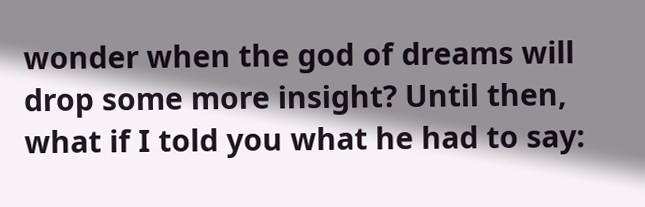wonder when the god of dreams will drop some more insight? Until then, what if I told you what he had to say: